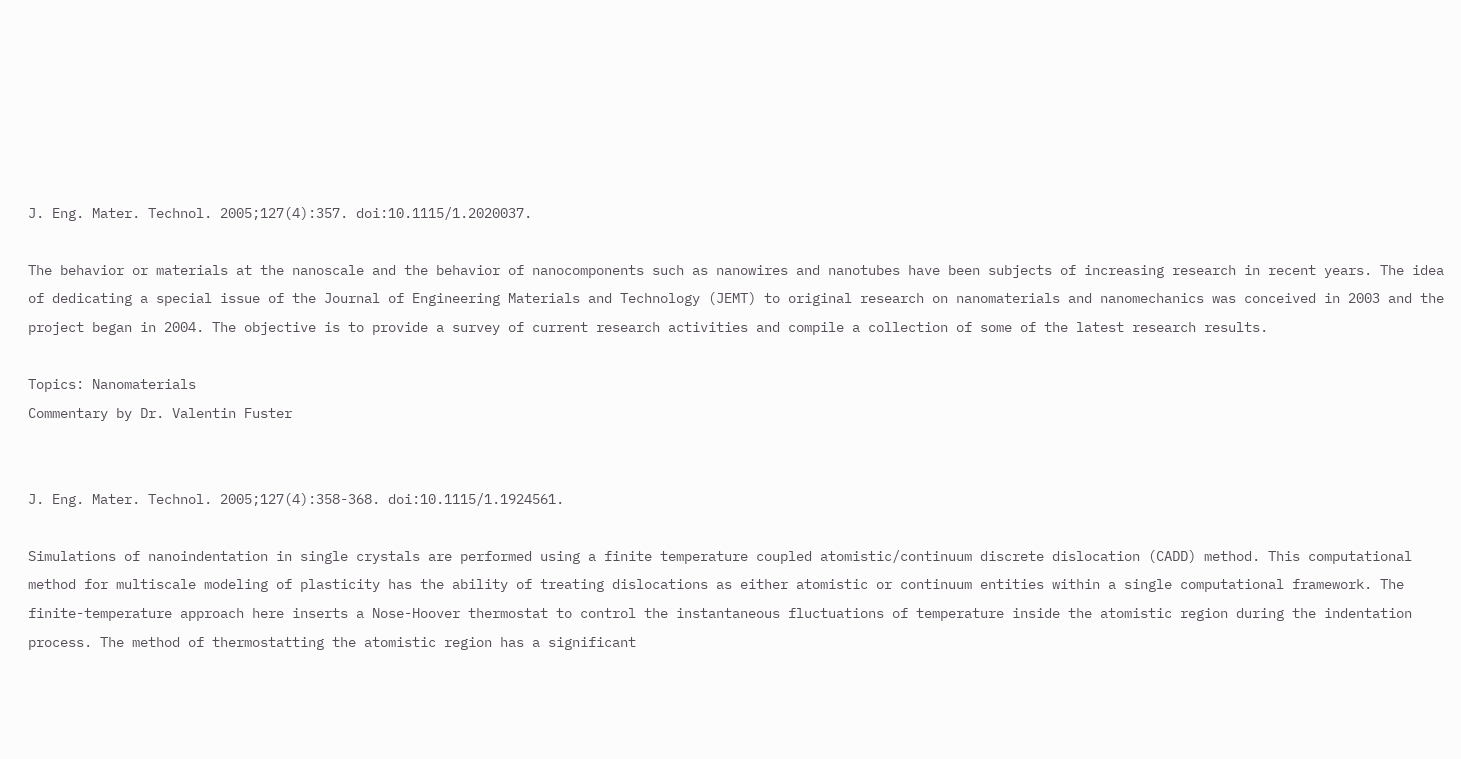J. Eng. Mater. Technol. 2005;127(4):357. doi:10.1115/1.2020037.

The behavior or materials at the nanoscale and the behavior of nanocomponents such as nanowires and nanotubes have been subjects of increasing research in recent years. The idea of dedicating a special issue of the Journal of Engineering Materials and Technology (JEMT) to original research on nanomaterials and nanomechanics was conceived in 2003 and the project began in 2004. The objective is to provide a survey of current research activities and compile a collection of some of the latest research results.

Topics: Nanomaterials
Commentary by Dr. Valentin Fuster


J. Eng. Mater. Technol. 2005;127(4):358-368. doi:10.1115/1.1924561.

Simulations of nanoindentation in single crystals are performed using a finite temperature coupled atomistic/continuum discrete dislocation (CADD) method. This computational method for multiscale modeling of plasticity has the ability of treating dislocations as either atomistic or continuum entities within a single computational framework. The finite-temperature approach here inserts a Nose-Hoover thermostat to control the instantaneous fluctuations of temperature inside the atomistic region during the indentation process. The method of thermostatting the atomistic region has a significant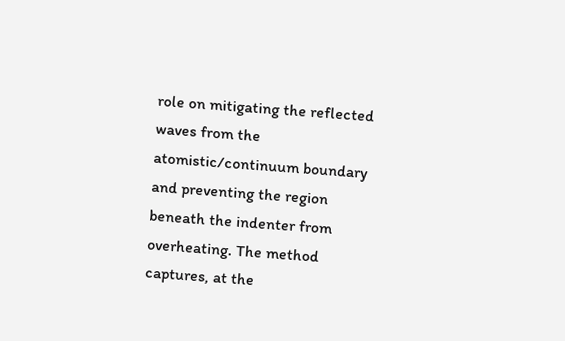role on mitigating the reflected waves from the atomistic/continuum boundary and preventing the region beneath the indenter from overheating. The method captures, at the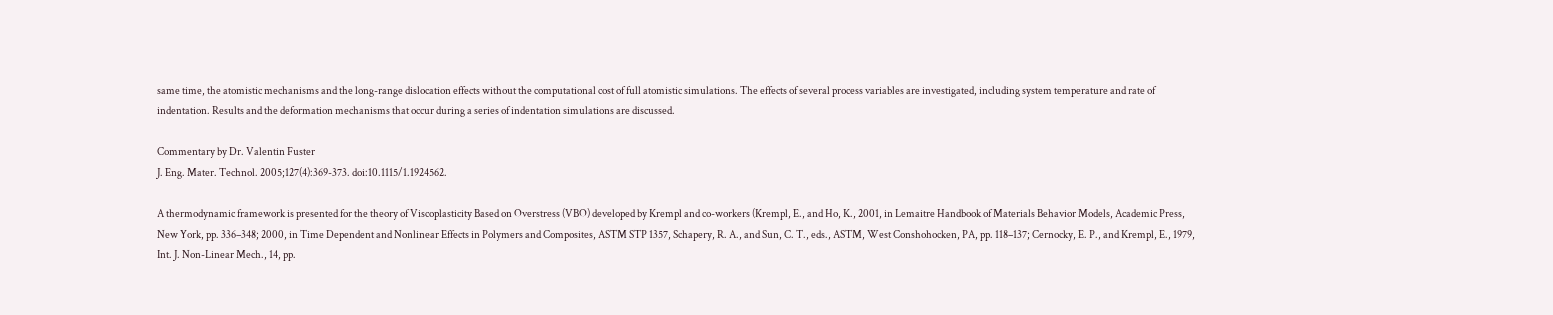same time, the atomistic mechanisms and the long-range dislocation effects without the computational cost of full atomistic simulations. The effects of several process variables are investigated, including system temperature and rate of indentation. Results and the deformation mechanisms that occur during a series of indentation simulations are discussed.

Commentary by Dr. Valentin Fuster
J. Eng. Mater. Technol. 2005;127(4):369-373. doi:10.1115/1.1924562.

A thermodynamic framework is presented for the theory of Viscoplasticity Based on Overstress (VBO) developed by Krempl and co-workers (Krempl, E., and Ho, K., 2001, in Lemaitre Handbook of Materials Behavior Models, Academic Press, New York, pp. 336–348; 2000, in Time Dependent and Nonlinear Effects in Polymers and Composites, ASTM STP 1357, Schapery, R. A., and Sun, C. T., eds., ASTM, West Conshohocken, PA, pp. 118–137; Cernocky, E. P., and Krempl, E., 1979, Int. J. Non-Linear Mech., 14, pp.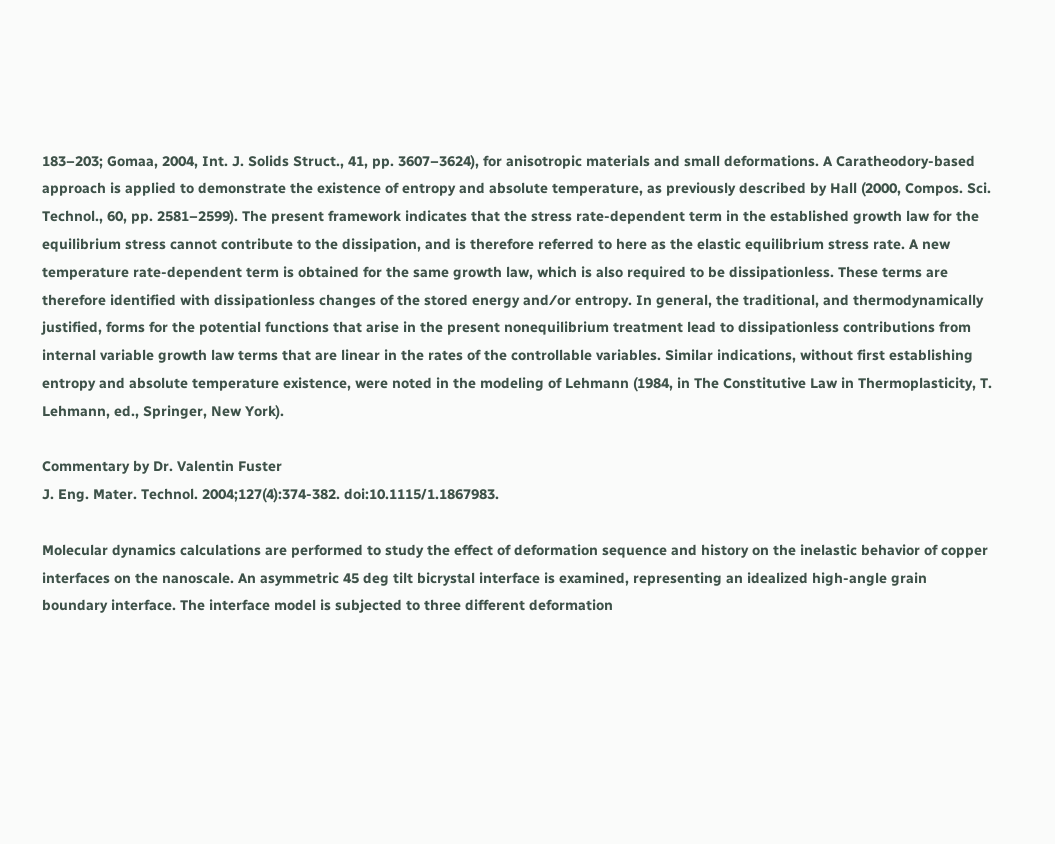183–203; Gomaa, 2004, Int. J. Solids Struct., 41, pp. 3607–3624), for anisotropic materials and small deformations. A Caratheodory-based approach is applied to demonstrate the existence of entropy and absolute temperature, as previously described by Hall (2000, Compos. Sci. Technol., 60, pp. 2581–2599). The present framework indicates that the stress rate-dependent term in the established growth law for the equilibrium stress cannot contribute to the dissipation, and is therefore referred to here as the elastic equilibrium stress rate. A new temperature rate-dependent term is obtained for the same growth law, which is also required to be dissipationless. These terms are therefore identified with dissipationless changes of the stored energy and∕or entropy. In general, the traditional, and thermodynamically justified, forms for the potential functions that arise in the present nonequilibrium treatment lead to dissipationless contributions from internal variable growth law terms that are linear in the rates of the controllable variables. Similar indications, without first establishing entropy and absolute temperature existence, were noted in the modeling of Lehmann (1984, in The Constitutive Law in Thermoplasticity, T. Lehmann, ed., Springer, New York).

Commentary by Dr. Valentin Fuster
J. Eng. Mater. Technol. 2004;127(4):374-382. doi:10.1115/1.1867983.

Molecular dynamics calculations are performed to study the effect of deformation sequence and history on the inelastic behavior of copper interfaces on the nanoscale. An asymmetric 45 deg tilt bicrystal interface is examined, representing an idealized high-angle grain boundary interface. The interface model is subjected to three different deformation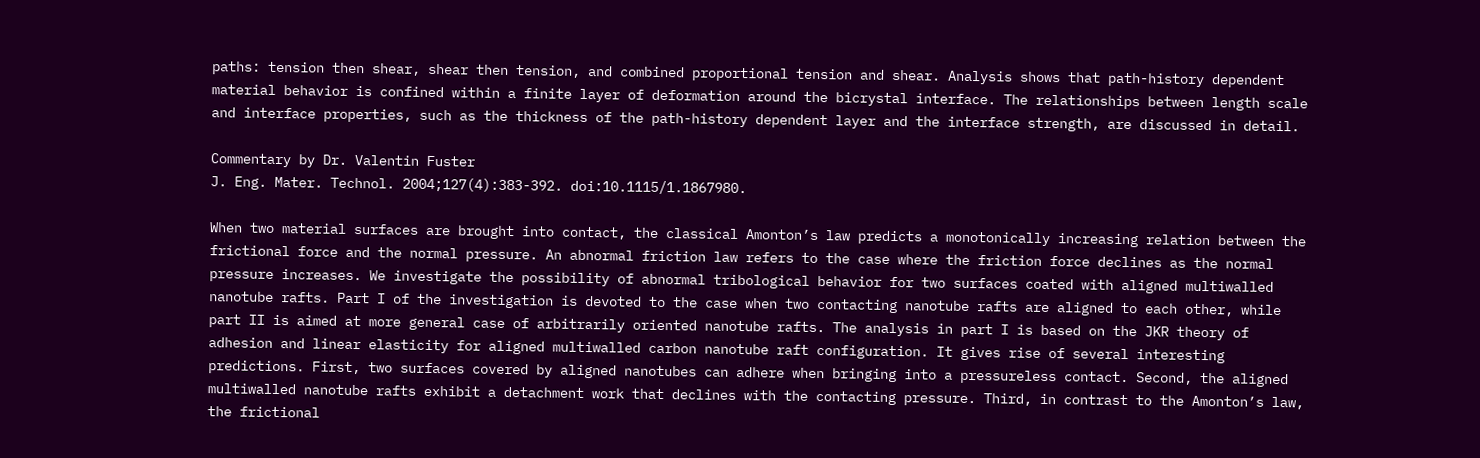paths: tension then shear, shear then tension, and combined proportional tension and shear. Analysis shows that path-history dependent material behavior is confined within a finite layer of deformation around the bicrystal interface. The relationships between length scale and interface properties, such as the thickness of the path-history dependent layer and the interface strength, are discussed in detail.

Commentary by Dr. Valentin Fuster
J. Eng. Mater. Technol. 2004;127(4):383-392. doi:10.1115/1.1867980.

When two material surfaces are brought into contact, the classical Amonton’s law predicts a monotonically increasing relation between the frictional force and the normal pressure. An abnormal friction law refers to the case where the friction force declines as the normal pressure increases. We investigate the possibility of abnormal tribological behavior for two surfaces coated with aligned multiwalled nanotube rafts. Part I of the investigation is devoted to the case when two contacting nanotube rafts are aligned to each other, while part II is aimed at more general case of arbitrarily oriented nanotube rafts. The analysis in part I is based on the JKR theory of adhesion and linear elasticity for aligned multiwalled carbon nanotube raft configuration. It gives rise of several interesting predictions. First, two surfaces covered by aligned nanotubes can adhere when bringing into a pressureless contact. Second, the aligned multiwalled nanotube rafts exhibit a detachment work that declines with the contacting pressure. Third, in contrast to the Amonton’s law, the frictional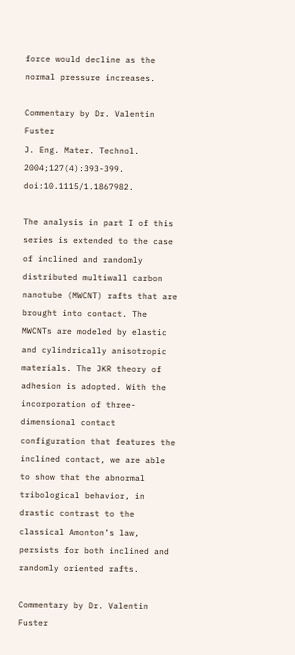force would decline as the normal pressure increases.

Commentary by Dr. Valentin Fuster
J. Eng. Mater. Technol. 2004;127(4):393-399. doi:10.1115/1.1867982.

The analysis in part I of this series is extended to the case of inclined and randomly distributed multiwall carbon nanotube (MWCNT) rafts that are brought into contact. The MWCNTs are modeled by elastic and cylindrically anisotropic materials. The JKR theory of adhesion is adopted. With the incorporation of three-dimensional contact configuration that features the inclined contact, we are able to show that the abnormal tribological behavior, in drastic contrast to the classical Amonton’s law, persists for both inclined and randomly oriented rafts.

Commentary by Dr. Valentin Fuster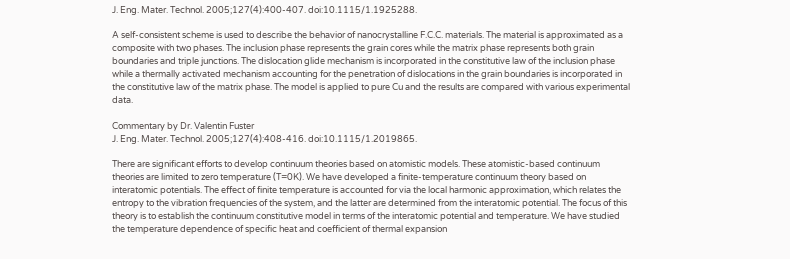J. Eng. Mater. Technol. 2005;127(4):400-407. doi:10.1115/1.1925288.

A self-consistent scheme is used to describe the behavior of nanocrystalline F.C.C. materials. The material is approximated as a composite with two phases. The inclusion phase represents the grain cores while the matrix phase represents both grain boundaries and triple junctions. The dislocation glide mechanism is incorporated in the constitutive law of the inclusion phase while a thermally activated mechanism accounting for the penetration of dislocations in the grain boundaries is incorporated in the constitutive law of the matrix phase. The model is applied to pure Cu and the results are compared with various experimental data.

Commentary by Dr. Valentin Fuster
J. Eng. Mater. Technol. 2005;127(4):408-416. doi:10.1115/1.2019865.

There are significant efforts to develop continuum theories based on atomistic models. These atomistic-based continuum theories are limited to zero temperature (T=0K). We have developed a finite-temperature continuum theory based on interatomic potentials. The effect of finite temperature is accounted for via the local harmonic approximation, which relates the entropy to the vibration frequencies of the system, and the latter are determined from the interatomic potential. The focus of this theory is to establish the continuum constitutive model in terms of the interatomic potential and temperature. We have studied the temperature dependence of specific heat and coefficient of thermal expansion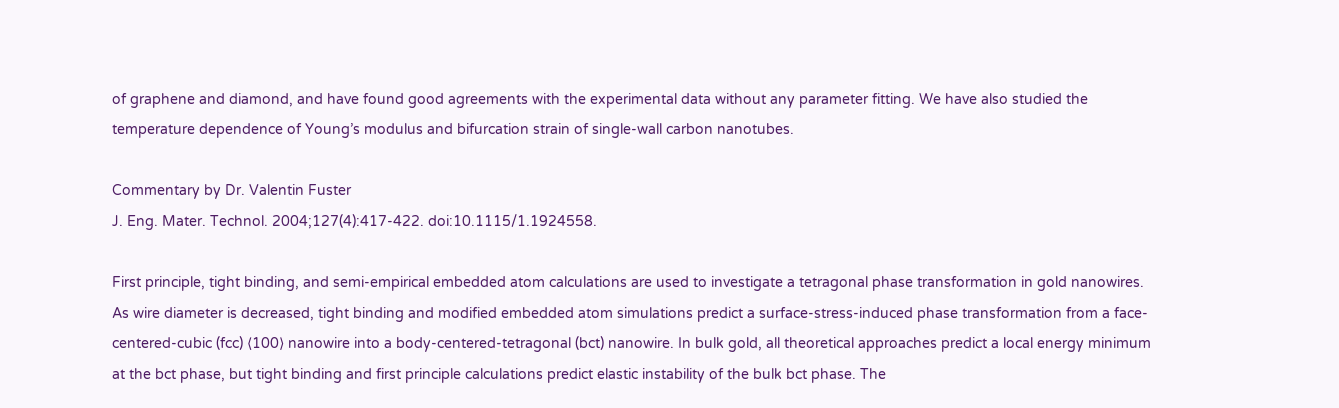of graphene and diamond, and have found good agreements with the experimental data without any parameter fitting. We have also studied the temperature dependence of Young’s modulus and bifurcation strain of single-wall carbon nanotubes.

Commentary by Dr. Valentin Fuster
J. Eng. Mater. Technol. 2004;127(4):417-422. doi:10.1115/1.1924558.

First principle, tight binding, and semi-empirical embedded atom calculations are used to investigate a tetragonal phase transformation in gold nanowires. As wire diameter is decreased, tight binding and modified embedded atom simulations predict a surface-stress-induced phase transformation from a face-centered-cubic (fcc) ⟨100⟩ nanowire into a body-centered-tetragonal (bct) nanowire. In bulk gold, all theoretical approaches predict a local energy minimum at the bct phase, but tight binding and first principle calculations predict elastic instability of the bulk bct phase. The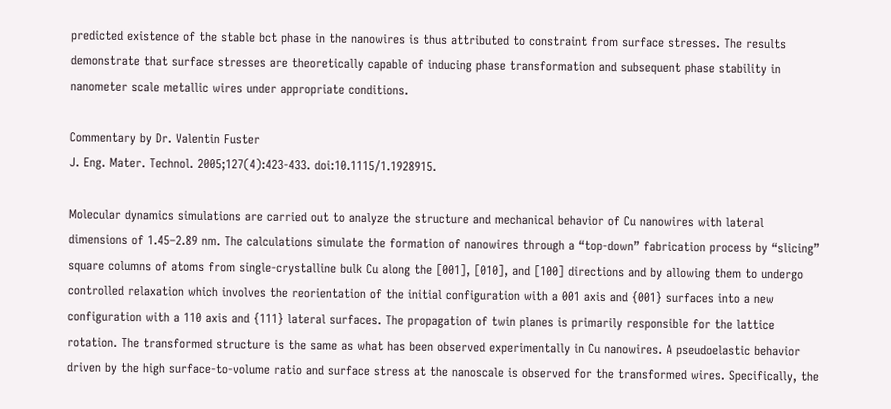predicted existence of the stable bct phase in the nanowires is thus attributed to constraint from surface stresses. The results demonstrate that surface stresses are theoretically capable of inducing phase transformation and subsequent phase stability in nanometer scale metallic wires under appropriate conditions.

Commentary by Dr. Valentin Fuster
J. Eng. Mater. Technol. 2005;127(4):423-433. doi:10.1115/1.1928915.

Molecular dynamics simulations are carried out to analyze the structure and mechanical behavior of Cu nanowires with lateral dimensions of 1.45–2.89 nm. The calculations simulate the formation of nanowires through a “top-down” fabrication process by “slicing” square columns of atoms from single-crystalline bulk Cu along the [001], [010], and [100] directions and by allowing them to undergo controlled relaxation which involves the reorientation of the initial configuration with a 001 axis and {001} surfaces into a new configuration with a 110 axis and {111} lateral surfaces. The propagation of twin planes is primarily responsible for the lattice rotation. The transformed structure is the same as what has been observed experimentally in Cu nanowires. A pseudoelastic behavior driven by the high surface-to-volume ratio and surface stress at the nanoscale is observed for the transformed wires. Specifically, the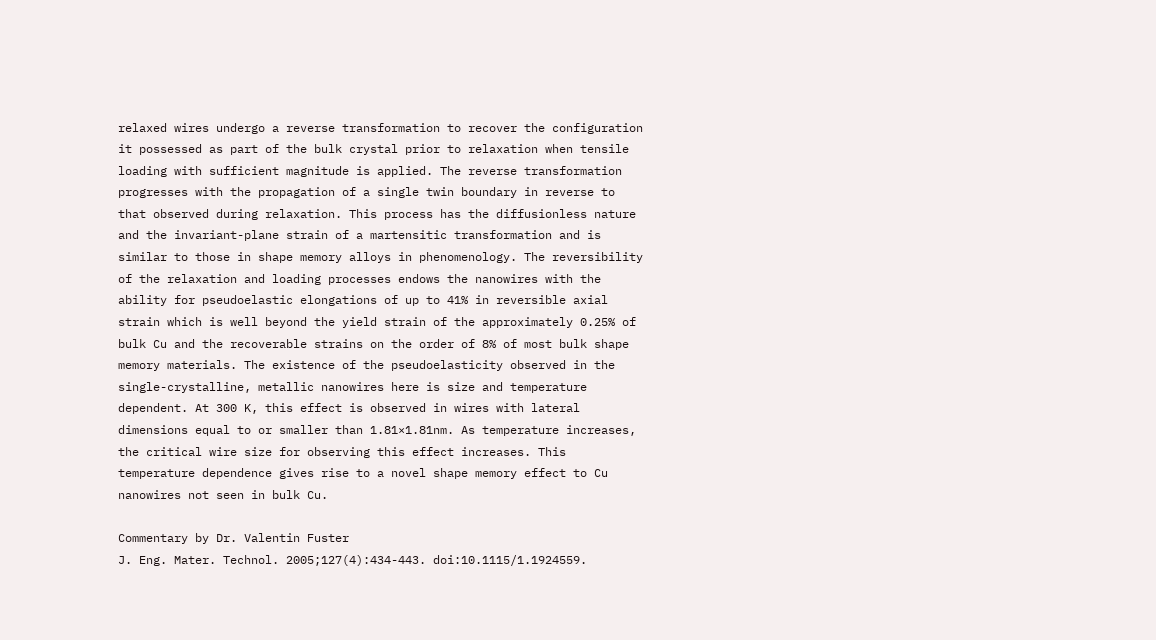relaxed wires undergo a reverse transformation to recover the configuration it possessed as part of the bulk crystal prior to relaxation when tensile loading with sufficient magnitude is applied. The reverse transformation progresses with the propagation of a single twin boundary in reverse to that observed during relaxation. This process has the diffusionless nature and the invariant-plane strain of a martensitic transformation and is similar to those in shape memory alloys in phenomenology. The reversibility of the relaxation and loading processes endows the nanowires with the ability for pseudoelastic elongations of up to 41% in reversible axial strain which is well beyond the yield strain of the approximately 0.25% of bulk Cu and the recoverable strains on the order of 8% of most bulk shape memory materials. The existence of the pseudoelasticity observed in the single-crystalline, metallic nanowires here is size and temperature dependent. At 300 K, this effect is observed in wires with lateral dimensions equal to or smaller than 1.81×1.81nm. As temperature increases, the critical wire size for observing this effect increases. This temperature dependence gives rise to a novel shape memory effect to Cu nanowires not seen in bulk Cu.

Commentary by Dr. Valentin Fuster
J. Eng. Mater. Technol. 2005;127(4):434-443. doi:10.1115/1.1924559.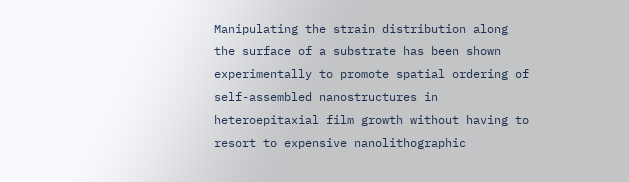Manipulating the strain distribution along the surface of a substrate has been shown experimentally to promote spatial ordering of self-assembled nanostructures in heteroepitaxial film growth without having to resort to expensive nanolithographic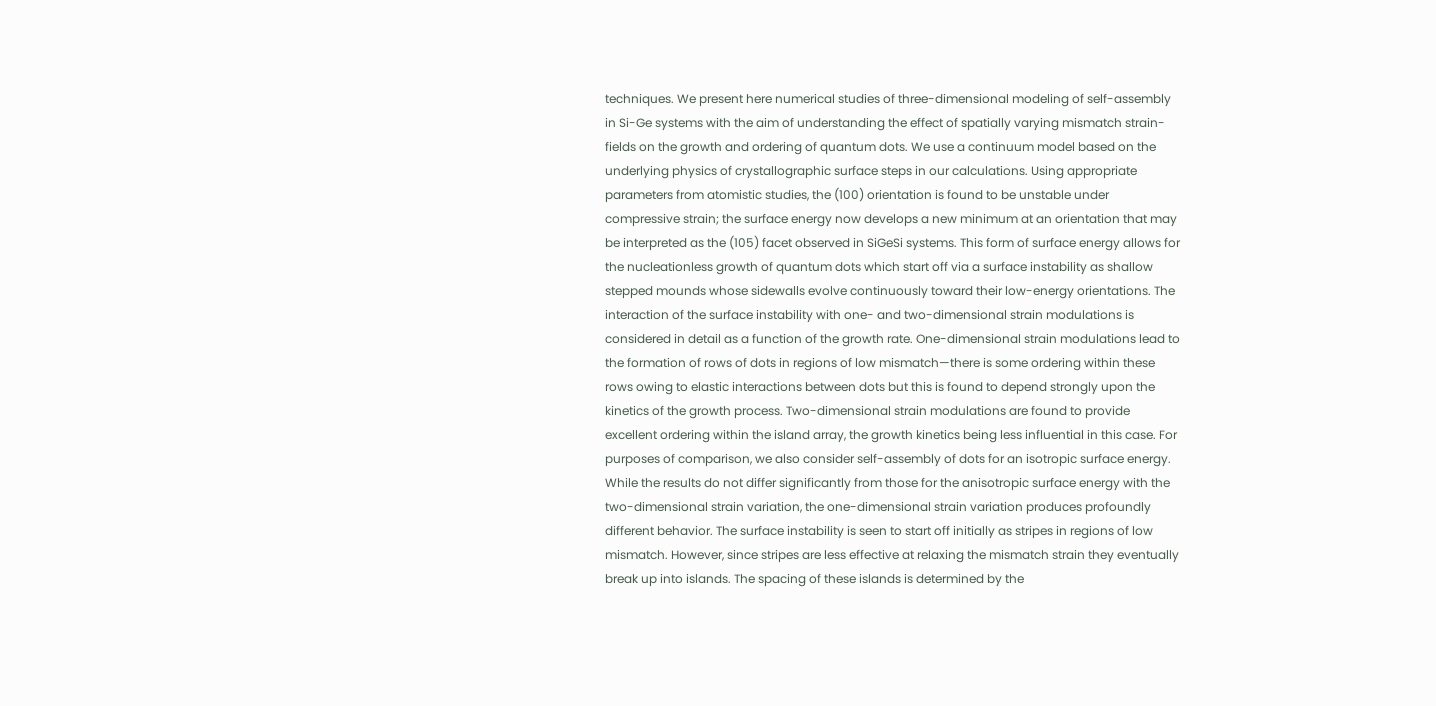techniques. We present here numerical studies of three-dimensional modeling of self-assembly in Si-Ge systems with the aim of understanding the effect of spatially varying mismatch strain-fields on the growth and ordering of quantum dots. We use a continuum model based on the underlying physics of crystallographic surface steps in our calculations. Using appropriate parameters from atomistic studies, the (100) orientation is found to be unstable under compressive strain; the surface energy now develops a new minimum at an orientation that may be interpreted as the (105) facet observed in SiGeSi systems. This form of surface energy allows for the nucleationless growth of quantum dots which start off via a surface instability as shallow stepped mounds whose sidewalls evolve continuously toward their low-energy orientations. The interaction of the surface instability with one- and two-dimensional strain modulations is considered in detail as a function of the growth rate. One-dimensional strain modulations lead to the formation of rows of dots in regions of low mismatch—there is some ordering within these rows owing to elastic interactions between dots but this is found to depend strongly upon the kinetics of the growth process. Two-dimensional strain modulations are found to provide excellent ordering within the island array, the growth kinetics being less influential in this case. For purposes of comparison, we also consider self-assembly of dots for an isotropic surface energy. While the results do not differ significantly from those for the anisotropic surface energy with the two-dimensional strain variation, the one-dimensional strain variation produces profoundly different behavior. The surface instability is seen to start off initially as stripes in regions of low mismatch. However, since stripes are less effective at relaxing the mismatch strain they eventually break up into islands. The spacing of these islands is determined by the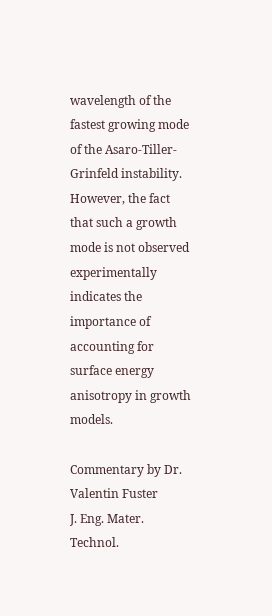wavelength of the fastest growing mode of the Asaro-Tiller-Grinfeld instability. However, the fact that such a growth mode is not observed experimentally indicates the importance of accounting for surface energy anisotropy in growth models.

Commentary by Dr. Valentin Fuster
J. Eng. Mater. Technol.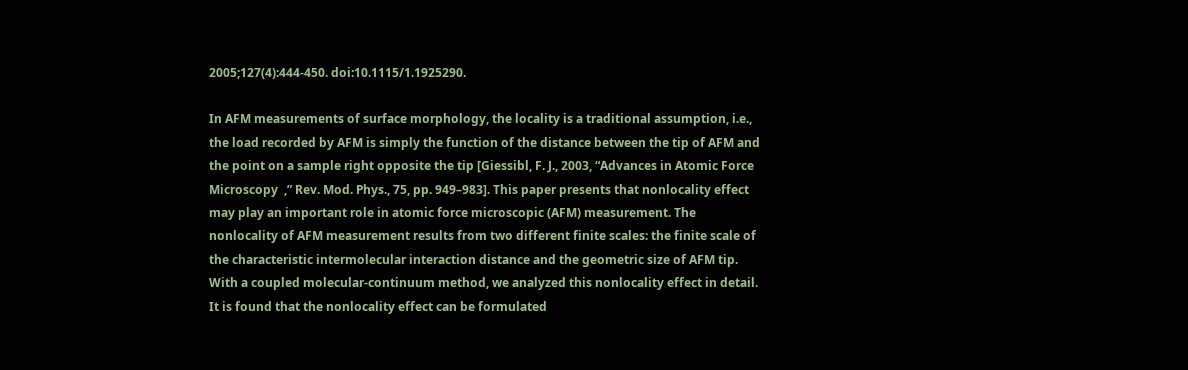2005;127(4):444-450. doi:10.1115/1.1925290.

In AFM measurements of surface morphology, the locality is a traditional assumption, i.e., the load recorded by AFM is simply the function of the distance between the tip of AFM and the point on a sample right opposite the tip [Giessibl, F. J., 2003, “Advances in Atomic Force Microscopy  ,” Rev. Mod. Phys., 75, pp. 949–983]. This paper presents that nonlocality effect may play an important role in atomic force microscopic (AFM) measurement. The nonlocality of AFM measurement results from two different finite scales: the finite scale of the characteristic intermolecular interaction distance and the geometric size of AFM tip. With a coupled molecular-continuum method, we analyzed this nonlocality effect in detail. It is found that the nonlocality effect can be formulated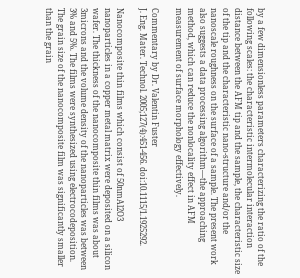by a few dimensionless parameters characterizing the ratio of the following scales: the characteristic intermolecular interaction distance between the AFM tip and the sample, the characteristic size of the tip and the characteristic nano-structure and∕or the nanoscale roughness on the surface of a sample. The present work also suggests a data processing algorithm—the approaching method, which can reduce the nonlocality effect in AFM measurement of surface morphology effectively.

Commentary by Dr. Valentin Fuster
J. Eng. Mater. Technol. 2005;127(4):451-456. doi:10.1115/1.1925292.

Nanocomposite thin films which consist of 50nmAl2O3 nanoparticles in a copper metal matrix were deposited on a silicon wafer. The thickness of the nanocomposite thin films was about 3microns and the volume density of the nanoparticles was between 3% and 5%. The films were synthesized using electrocodeposition. The grain size of the nanocomposite film was significantly smaller than the grain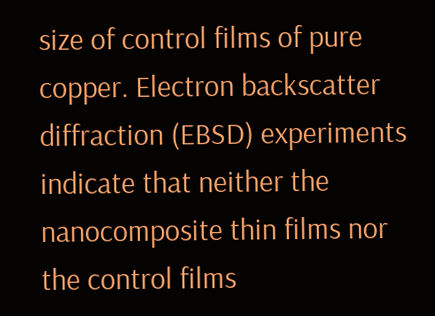size of control films of pure copper. Electron backscatter diffraction (EBSD) experiments indicate that neither the nanocomposite thin films nor the control films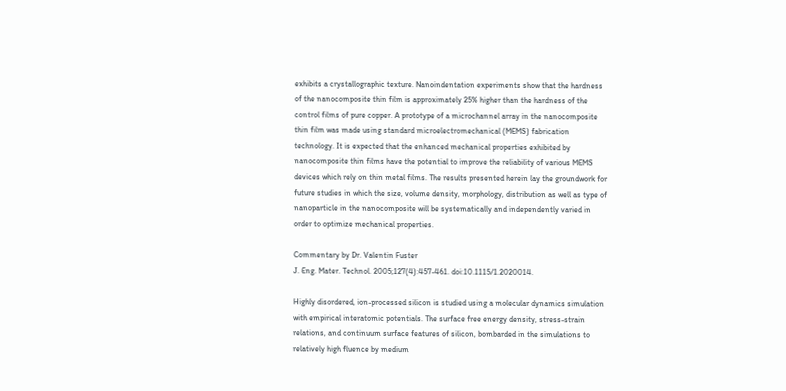exhibits a crystallographic texture. Nanoindentation experiments show that the hardness of the nanocomposite thin film is approximately 25% higher than the hardness of the control films of pure copper. A prototype of a microchannel array in the nanocomposite thin film was made using standard microelectromechanical (MEMS) fabrication technology. It is expected that the enhanced mechanical properties exhibited by nanocomposite thin films have the potential to improve the reliability of various MEMS devices which rely on thin metal films. The results presented herein lay the groundwork for future studies in which the size, volume density, morphology, distribution as well as type of nanoparticle in the nanocomposite will be systematically and independently varied in order to optimize mechanical properties.

Commentary by Dr. Valentin Fuster
J. Eng. Mater. Technol. 2005;127(4):457-461. doi:10.1115/1.2020014.

Highly disordered, ion-processed silicon is studied using a molecular dynamics simulation with empirical interatomic potentials. The surface free energy density, stress-strain relations, and continuum surface features of silicon, bombarded in the simulations to relatively high fluence by medium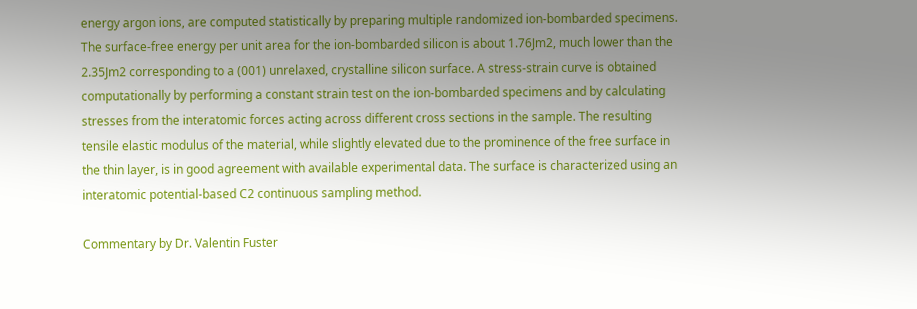energy argon ions, are computed statistically by preparing multiple randomized ion-bombarded specimens. The surface-free energy per unit area for the ion-bombarded silicon is about 1.76Jm2, much lower than the 2.35Jm2 corresponding to a (001) unrelaxed, crystalline silicon surface. A stress-strain curve is obtained computationally by performing a constant strain test on the ion-bombarded specimens and by calculating stresses from the interatomic forces acting across different cross sections in the sample. The resulting tensile elastic modulus of the material, while slightly elevated due to the prominence of the free surface in the thin layer, is in good agreement with available experimental data. The surface is characterized using an interatomic potential-based C2 continuous sampling method.

Commentary by Dr. Valentin Fuster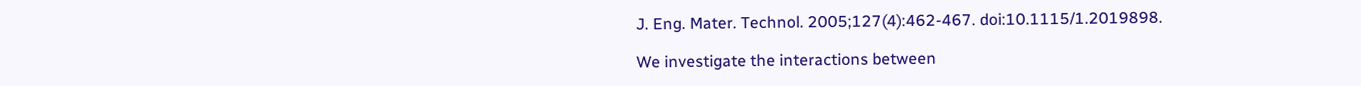J. Eng. Mater. Technol. 2005;127(4):462-467. doi:10.1115/1.2019898.

We investigate the interactions between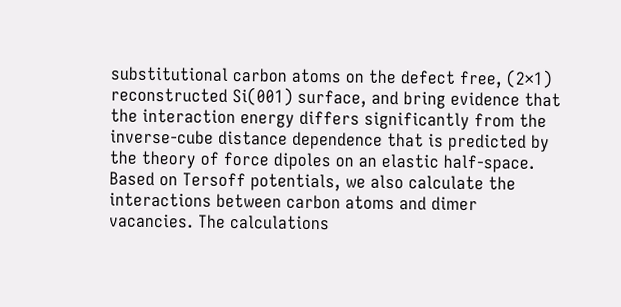substitutional carbon atoms on the defect free, (2×1) reconstructed Si(001) surface, and bring evidence that the interaction energy differs significantly from the inverse-cube distance dependence that is predicted by the theory of force dipoles on an elastic half-space. Based on Tersoff potentials, we also calculate the interactions between carbon atoms and dimer vacancies. The calculations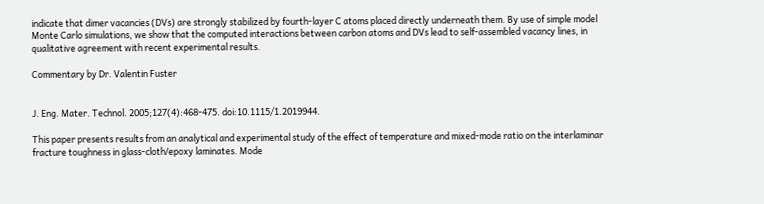indicate that dimer vacancies (DVs) are strongly stabilized by fourth-layer C atoms placed directly underneath them. By use of simple model Monte Carlo simulations, we show that the computed interactions between carbon atoms and DVs lead to self-assembled vacancy lines, in qualitative agreement with recent experimental results.

Commentary by Dr. Valentin Fuster


J. Eng. Mater. Technol. 2005;127(4):468-475. doi:10.1115/1.2019944.

This paper presents results from an analytical and experimental study of the effect of temperature and mixed-mode ratio on the interlaminar fracture toughness in glass-cloth∕epoxy laminates. Mode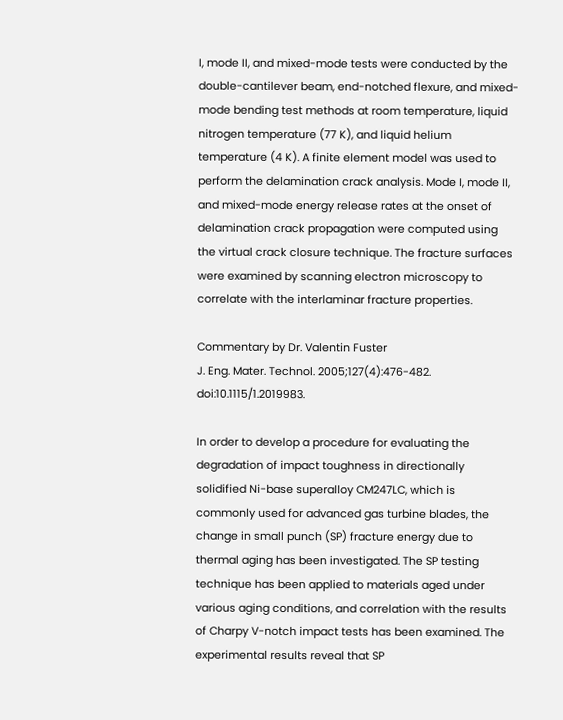I, mode II, and mixed-mode tests were conducted by the double-cantilever beam, end-notched flexure, and mixed-mode bending test methods at room temperature, liquid nitrogen temperature (77 K), and liquid helium temperature (4 K). A finite element model was used to perform the delamination crack analysis. Mode I, mode II, and mixed-mode energy release rates at the onset of delamination crack propagation were computed using the virtual crack closure technique. The fracture surfaces were examined by scanning electron microscopy to correlate with the interlaminar fracture properties.

Commentary by Dr. Valentin Fuster
J. Eng. Mater. Technol. 2005;127(4):476-482. doi:10.1115/1.2019983.

In order to develop a procedure for evaluating the degradation of impact toughness in directionally solidified Ni-base superalloy CM247LC, which is commonly used for advanced gas turbine blades, the change in small punch (SP) fracture energy due to thermal aging has been investigated. The SP testing technique has been applied to materials aged under various aging conditions, and correlation with the results of Charpy V-notch impact tests has been examined. The experimental results reveal that SP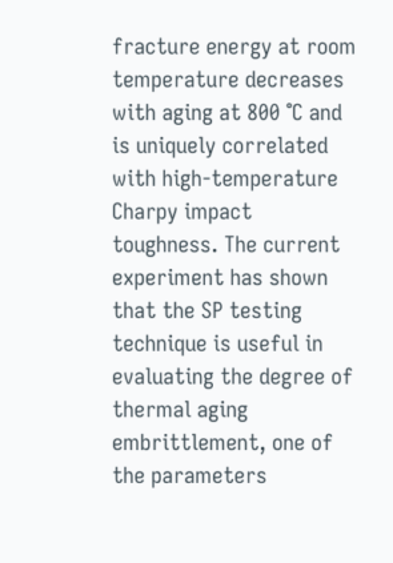fracture energy at room temperature decreases with aging at 800 °C and is uniquely correlated with high-temperature Charpy impact toughness. The current experiment has shown that the SP testing technique is useful in evaluating the degree of thermal aging embrittlement, one of the parameters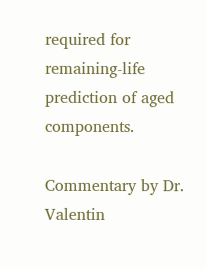required for remaining-life prediction of aged components.

Commentary by Dr. Valentin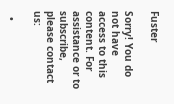Fuster

Sorry! You do not have access to this content. For assistance or to subscribe, please contact us:

  •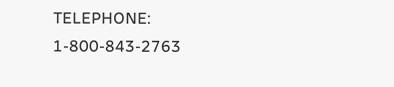TELEPHONE: 1-800-843-2763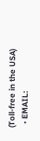(Toll-free in the USA)
  • EMAIL: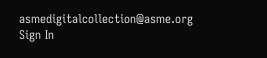asmedigitalcollection@asme.org
Sign In